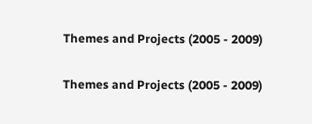Themes and Projects (2005 - 2009)

Themes and Projects (2005 - 2009)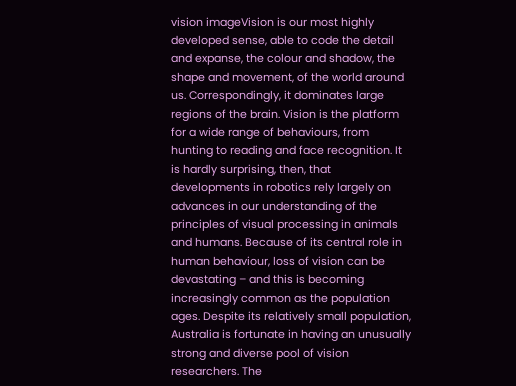vision imageVision is our most highly developed sense, able to code the detail and expanse, the colour and shadow, the shape and movement, of the world around us. Correspondingly, it dominates large regions of the brain. Vision is the platform for a wide range of behaviours, from hunting to reading and face recognition. It is hardly surprising, then, that developments in robotics rely largely on advances in our understanding of the principles of visual processing in animals and humans. Because of its central role in human behaviour, loss of vision can be devastating – and this is becoming increasingly common as the population ages. Despite its relatively small population, Australia is fortunate in having an unusually strong and diverse pool of vision researchers. The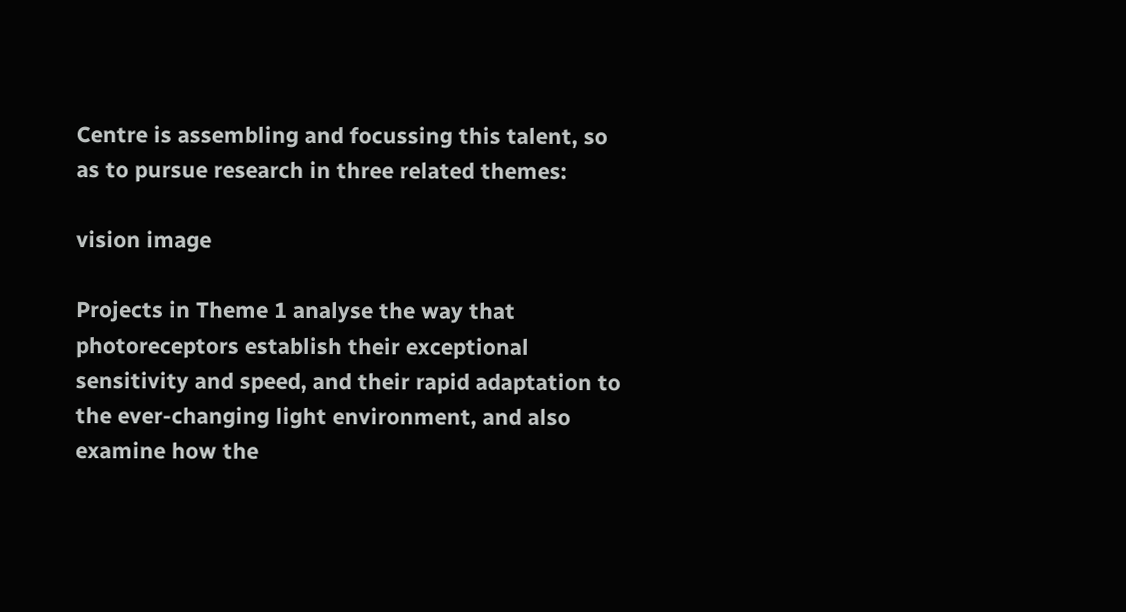Centre is assembling and focussing this talent, so as to pursue research in three related themes:

vision image

Projects in Theme 1 analyse the way that photoreceptors establish their exceptional sensitivity and speed, and their rapid adaptation to the ever-changing light environment, and also examine how the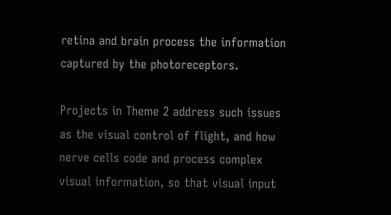retina and brain process the information captured by the photoreceptors.

Projects in Theme 2 address such issues as the visual control of flight, and how nerve cells code and process complex visual information, so that visual input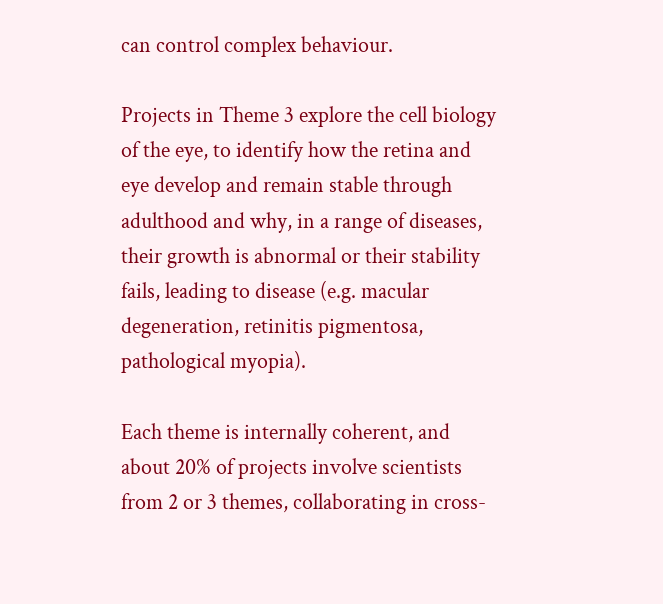can control complex behaviour.

Projects in Theme 3 explore the cell biology of the eye, to identify how the retina and eye develop and remain stable through adulthood and why, in a range of diseases, their growth is abnormal or their stability fails, leading to disease (e.g. macular degeneration, retinitis pigmentosa, pathological myopia).

Each theme is internally coherent, and about 20% of projects involve scientists from 2 or 3 themes, collaborating in cross-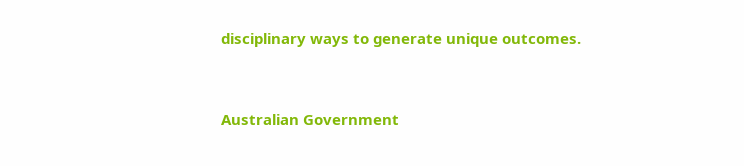disciplinary ways to generate unique outcomes.


Australian Government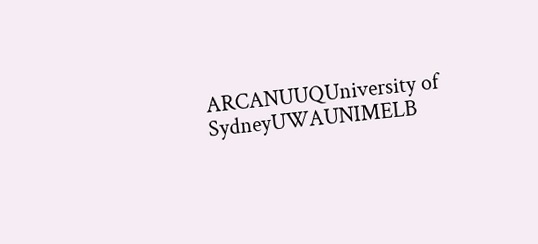ARCANUUQUniversity of SydneyUWAUNIMELB